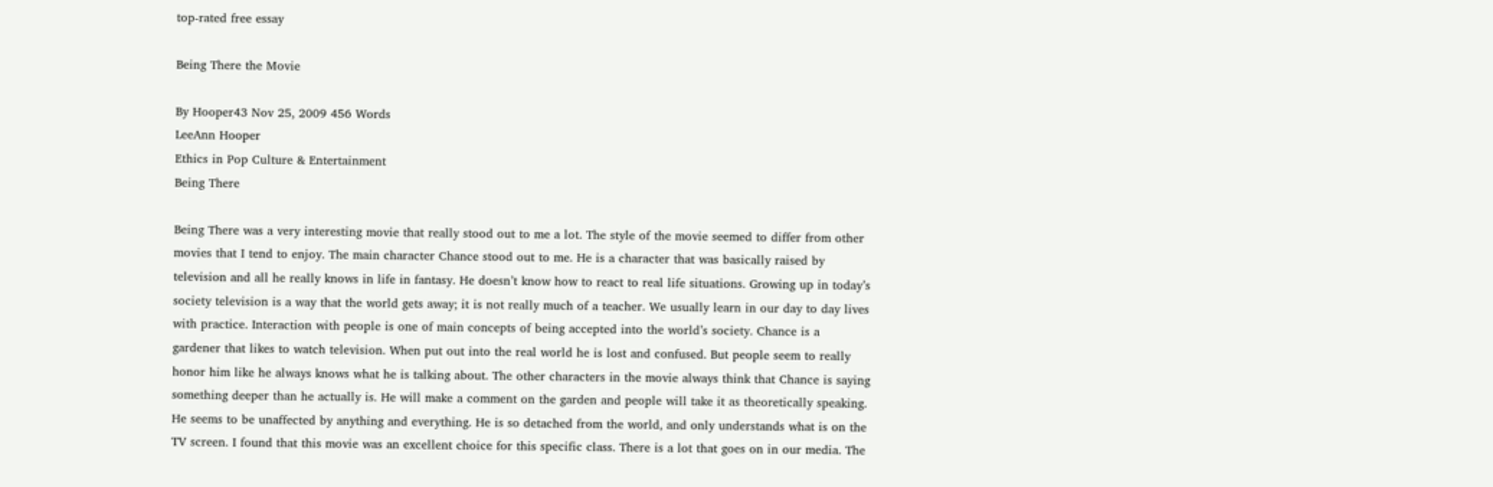top-rated free essay

Being There the Movie

By Hooper43 Nov 25, 2009 456 Words
LeeAnn Hooper
Ethics in Pop Culture & Entertainment
Being There

Being There was a very interesting movie that really stood out to me a lot. The style of the movie seemed to differ from other movies that I tend to enjoy. The main character Chance stood out to me. He is a character that was basically raised by television and all he really knows in life in fantasy. He doesn’t know how to react to real life situations. Growing up in today’s society television is a way that the world gets away; it is not really much of a teacher. We usually learn in our day to day lives with practice. Interaction with people is one of main concepts of being accepted into the world’s society. Chance is a gardener that likes to watch television. When put out into the real world he is lost and confused. But people seem to really honor him like he always knows what he is talking about. The other characters in the movie always think that Chance is saying something deeper than he actually is. He will make a comment on the garden and people will take it as theoretically speaking. He seems to be unaffected by anything and everything. He is so detached from the world, and only understands what is on the TV screen. I found that this movie was an excellent choice for this specific class. There is a lot that goes on in our media. The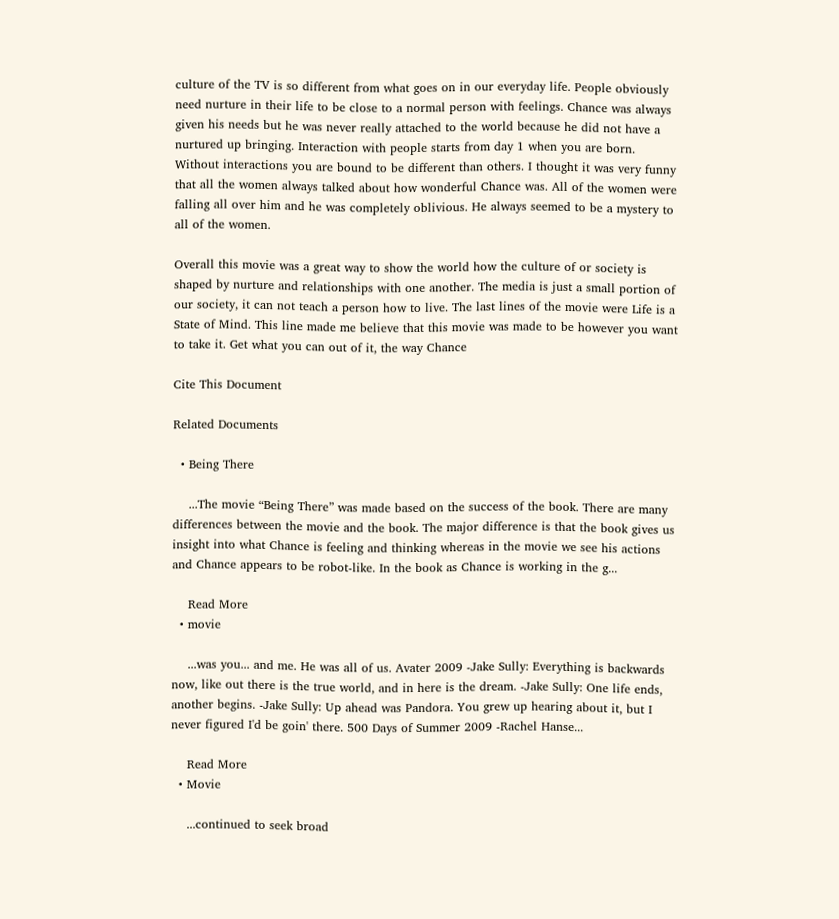culture of the TV is so different from what goes on in our everyday life. People obviously need nurture in their life to be close to a normal person with feelings. Chance was always given his needs but he was never really attached to the world because he did not have a nurtured up bringing. Interaction with people starts from day 1 when you are born. Without interactions you are bound to be different than others. I thought it was very funny that all the women always talked about how wonderful Chance was. All of the women were falling all over him and he was completely oblivious. He always seemed to be a mystery to all of the women.

Overall this movie was a great way to show the world how the culture of or society is shaped by nurture and relationships with one another. The media is just a small portion of our society, it can not teach a person how to live. The last lines of the movie were Life is a State of Mind. This line made me believe that this movie was made to be however you want to take it. Get what you can out of it, the way Chance

Cite This Document

Related Documents

  • Being There

    ...The movie “Being There” was made based on the success of the book. There are many differences between the movie and the book. The major difference is that the book gives us insight into what Chance is feeling and thinking whereas in the movie we see his actions and Chance appears to be robot-like. In the book as Chance is working in the g...

    Read More
  • movie

    ...was you... and me. He was all of us. Avater 2009 -Jake Sully: Everything is backwards now, like out there is the true world, and in here is the dream. -Jake Sully: One life ends, another begins. -Jake Sully: Up ahead was Pandora. You grew up hearing about it, but I never figured I'd be goin' there. 500 Days of Summer 2009 -Rachel Hanse...

    Read More
  • Movie

    ...continued to seek broad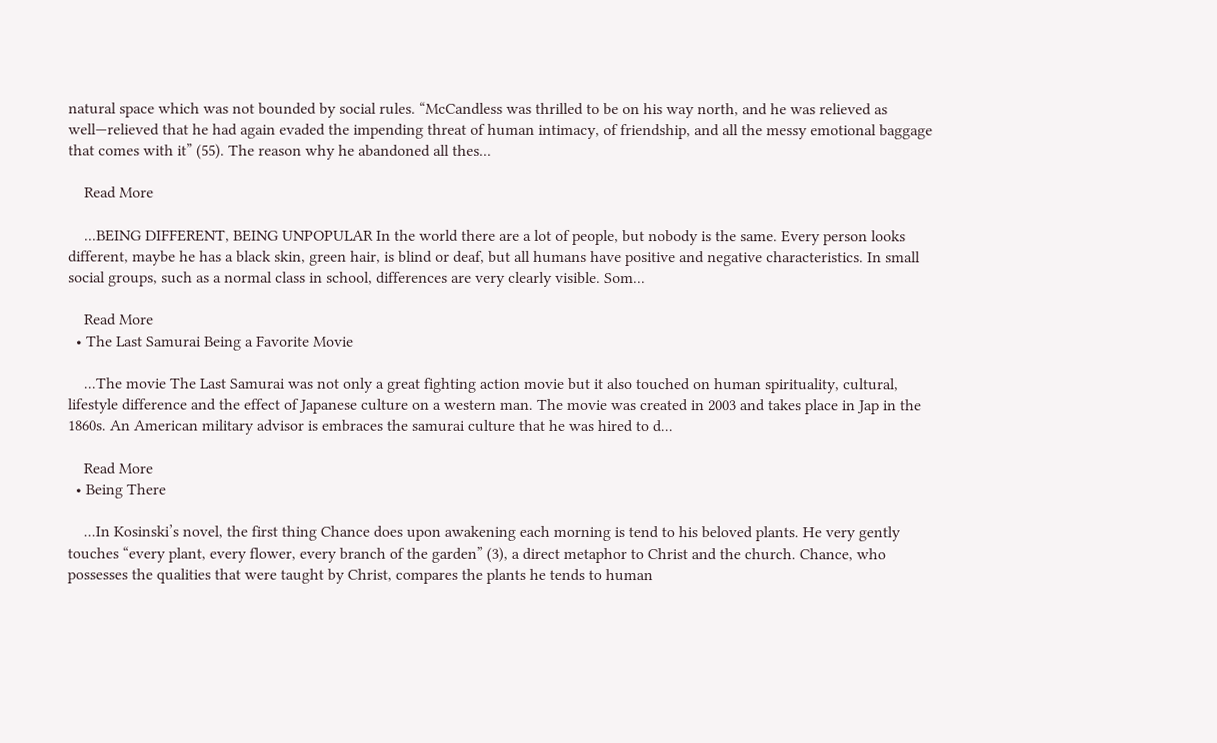natural space which was not bounded by social rules. “McCandless was thrilled to be on his way north, and he was relieved as well—relieved that he had again evaded the impending threat of human intimacy, of friendship, and all the messy emotional baggage that comes with it” (55). The reason why he abandoned all thes...

    Read More

    ...BEING DIFFERENT, BEING UNPOPULAR In the world there are a lot of people, but nobody is the same. Every person looks different, maybe he has a black skin, green hair, is blind or deaf, but all humans have positive and negative characteristics. In small social groups, such as a normal class in school, differences are very clearly visible. Som...

    Read More
  • The Last Samurai Being a Favorite Movie

    ...The movie The Last Samurai was not only a great fighting action movie but it also touched on human spirituality, cultural, lifestyle difference and the effect of Japanese culture on a western man. The movie was created in 2003 and takes place in Jap in the 1860s. An American military advisor is embraces the samurai culture that he was hired to d...

    Read More
  • Being There

    ...In Kosinski’s novel, the first thing Chance does upon awakening each morning is tend to his beloved plants. He very gently touches “every plant, every flower, every branch of the garden” (3), a direct metaphor to Christ and the church. Chance, who possesses the qualities that were taught by Christ, compares the plants he tends to human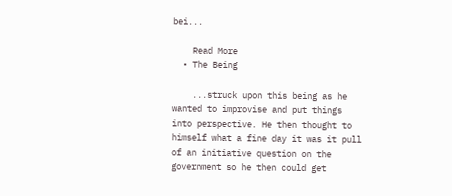bei...

    Read More
  • The Being

    ...struck upon this being as he wanted to improvise and put things into perspective. He then thought to himself what a fine day it was it pull of an initiative question on the government so he then could get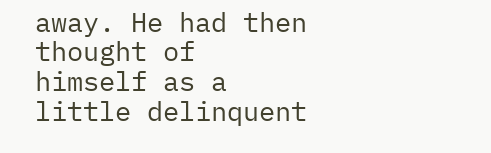away. He had then thought of himself as a little delinquent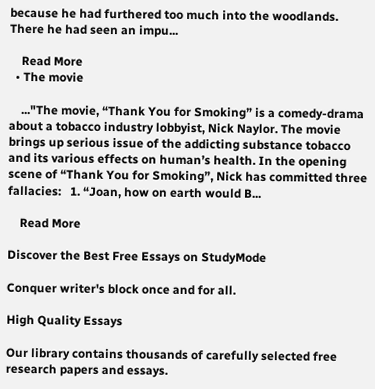because he had furthered too much into the woodlands. There he had seen an impu...

    Read More
  • The movie

    ..."The movie, “Thank You for Smoking” is a comedy-drama about a tobacco industry lobbyist, Nick Naylor. The movie brings up serious issue of the addicting substance tobacco and its various effects on human’s health. In the opening scene of “Thank You for Smoking”, Nick has committed three fallacies:   1. “Joan, how on earth would B...

    Read More

Discover the Best Free Essays on StudyMode

Conquer writer's block once and for all.

High Quality Essays

Our library contains thousands of carefully selected free research papers and essays.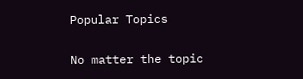Popular Topics

No matter the topic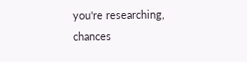you're researching, chances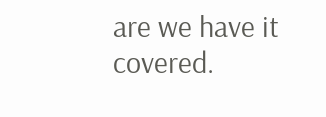are we have it covered.